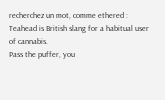recherchez un mot, comme ethered :
Teahead is British slang for a habitual user of cannabis.
Pass the puffer, you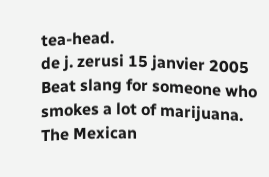tea-head.
de j. zerusi 15 janvier 2005
Beat slang for someone who smokes a lot of marijuana.
The Mexican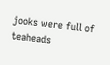jooks were full of teaheads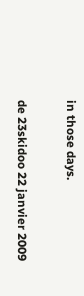in those days.

de 23skidoo 22 janvier 2009